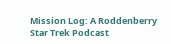Mission Log: A Roddenberry Star Trek Podcast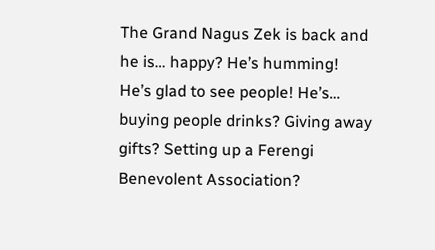The Grand Nagus Zek is back and he is… happy? He’s humming! He’s glad to see people! He’s… buying people drinks? Giving away gifts? Setting up a Ferengi Benevolent Association?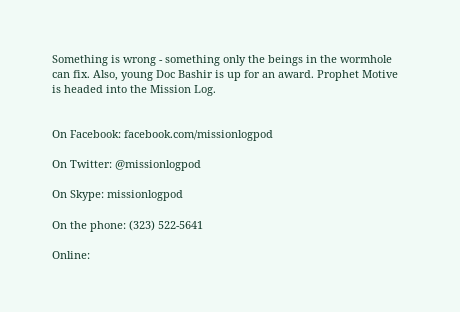Something is wrong - something only the beings in the wormhole can fix. Also, young Doc Bashir is up for an award. Prophet Motive is headed into the Mission Log.


On Facebook: facebook.com/missionlogpod

On Twitter: @missionlogpod

On Skype: missionlogpod

On the phone: (323) 522-5641

Online: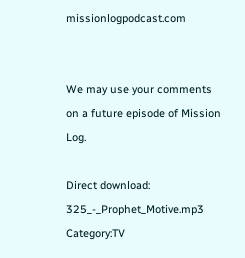missionlogpodcast.com


We may use your comments on a future episode of Mission Log.

Direct download: 325_-_Prophet_Motive.mp3
Category:TV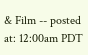& Film -- posted at: 12:00am PDT